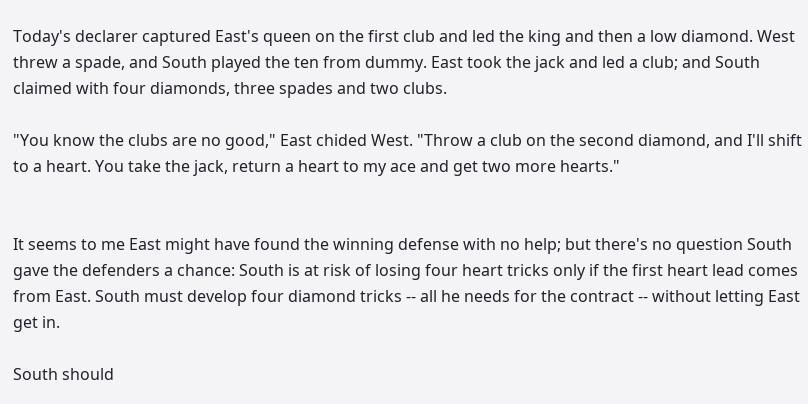Today's declarer captured East's queen on the first club and led the king and then a low diamond. West threw a spade, and South played the ten from dummy. East took the jack and led a club; and South claimed with four diamonds, three spades and two clubs.

"You know the clubs are no good," East chided West. "Throw a club on the second diamond, and I'll shift to a heart. You take the jack, return a heart to my ace and get two more hearts."


It seems to me East might have found the winning defense with no help; but there's no question South gave the defenders a chance: South is at risk of losing four heart tricks only if the first heart lead comes from East. South must develop four diamond tricks -- all he needs for the contract -- without letting East get in.

South should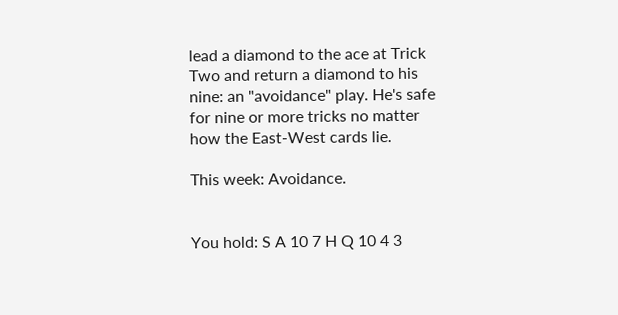lead a diamond to the ace at Trick Two and return a diamond to his nine: an "avoidance" play. He's safe for nine or more tricks no matter how the East-West cards lie.

This week: Avoidance.


You hold: S A 10 7 H Q 10 4 3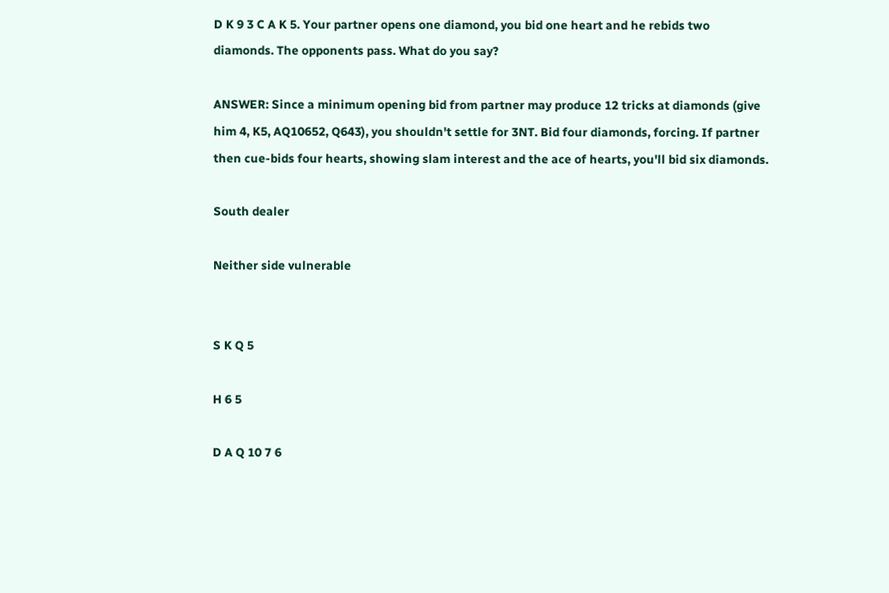D K 9 3 C A K 5. Your partner opens one diamond, you bid one heart and he rebids two diamonds. The opponents pass. What do you say?

ANSWER: Since a minimum opening bid from partner may produce 12 tricks at diamonds (give him 4, K5, AQ10652, Q643), you shouldn't settle for 3NT. Bid four diamonds, forcing. If partner then cue-bids four hearts, showing slam interest and the ace of hearts, you'll bid six diamonds.

South dealer

Neither side vulnerable


S K Q 5

H 6 5

D A Q 10 7 6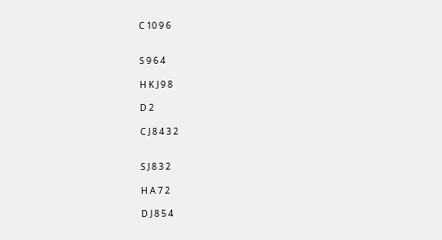C 10 9 6


S 9 6 4

H K J 9 8

D 2

C J 8 4 3 2


S J 8 3 2

H A 7 2

D J 8 5 4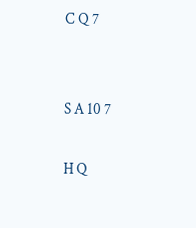C Q 7


S A 10 7

H Q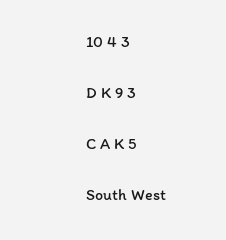10 4 3

D K 9 3

C A K 5

South West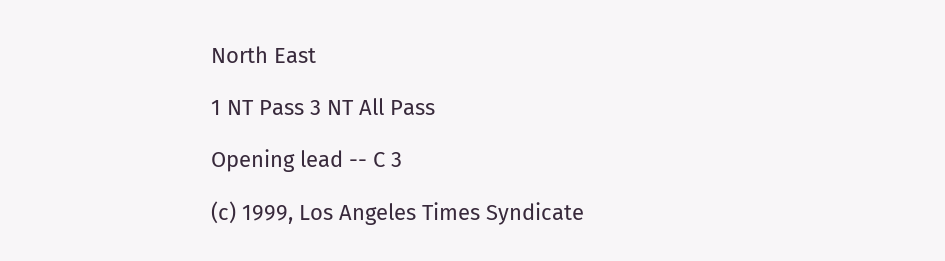North East

1 NT Pass 3 NT All Pass

Opening lead -- C 3

(c) 1999, Los Angeles Times Syndicate